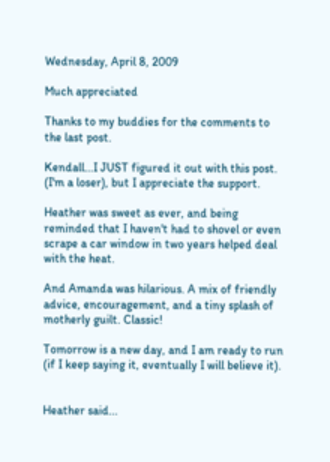Wednesday, April 8, 2009

Much appreciated

Thanks to my buddies for the comments to the last post.

Kendall...I JUST figured it out with this post. (I'm a loser), but I appreciate the support.

Heather was sweet as ever, and being reminded that I haven't had to shovel or even scrape a car window in two years helped deal with the heat.

And Amanda was hilarious. A mix of friendly advice, encouragement, and a tiny splash of motherly guilt. Classic!

Tomorrow is a new day, and I am ready to run (if I keep saying it, eventually I will believe it).


Heather said...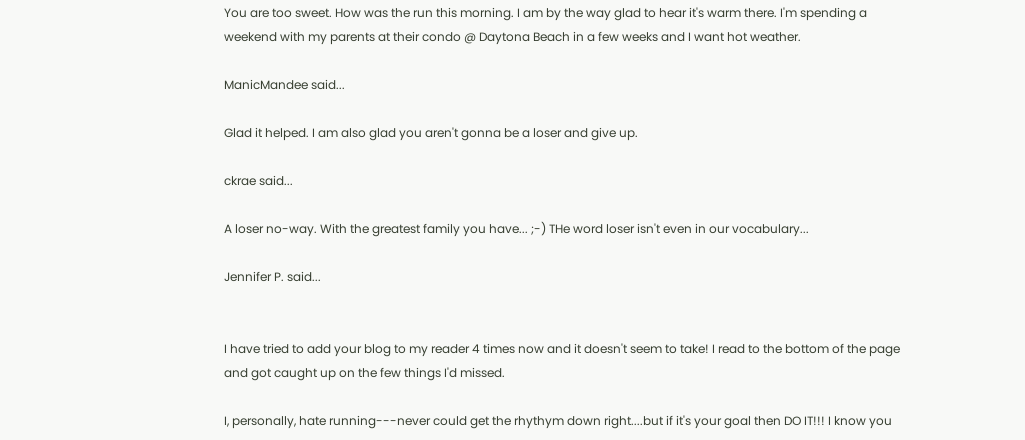You are too sweet. How was the run this morning. I am by the way glad to hear it's warm there. I'm spending a weekend with my parents at their condo @ Daytona Beach in a few weeks and I want hot weather.

ManicMandee said...

Glad it helped. I am also glad you aren't gonna be a loser and give up.

ckrae said...

A loser no-way. With the greatest family you have... ;-) THe word loser isn't even in our vocabulary...

Jennifer P. said...


I have tried to add your blog to my reader 4 times now and it doesn't seem to take! I read to the bottom of the page and got caught up on the few things I'd missed.

I, personally, hate running---never could get the rhythym down right....but if it's your goal then DO IT!!! I know you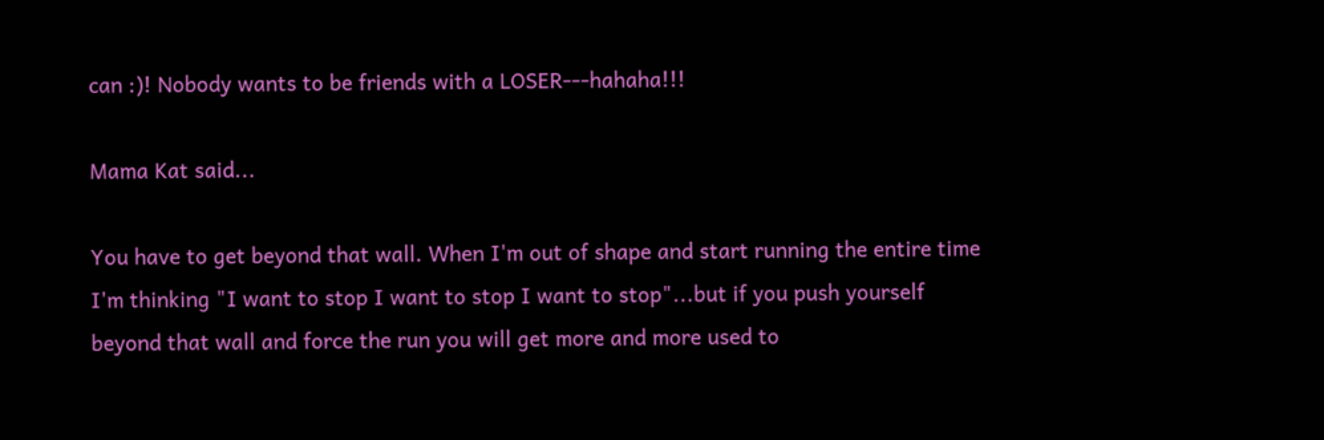can :)! Nobody wants to be friends with a LOSER---hahaha!!!

Mama Kat said...

You have to get beyond that wall. When I'm out of shape and start running the entire time I'm thinking "I want to stop I want to stop I want to stop"...but if you push yourself beyond that wall and force the run you will get more and more used to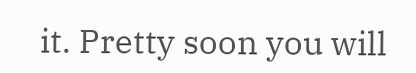it. Pretty soon you will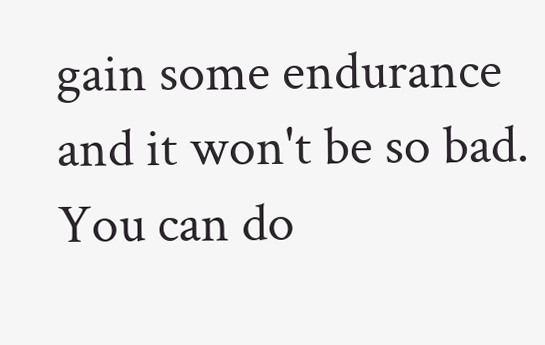gain some endurance and it won't be so bad. You can do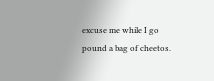excuse me while I go pound a bag of cheetos.